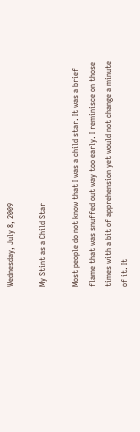Wednesday, July 8, 2009

My Stint as a Child Star

Most people do not know that I was a child star. It was a brief flame that was snuffed out way too early. I reminisce on those times with a bit of apprehension yet would not change a minute of it. It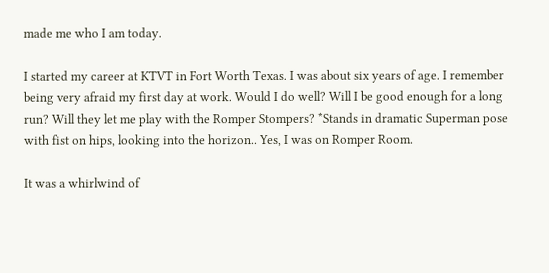made me who I am today.

I started my career at KTVT in Fort Worth Texas. I was about six years of age. I remember being very afraid my first day at work. Would I do well? Will I be good enough for a long run? Will they let me play with the Romper Stompers? *Stands in dramatic Superman pose with fist on hips, looking into the horizon.. Yes, I was on Romper Room.

It was a whirlwind of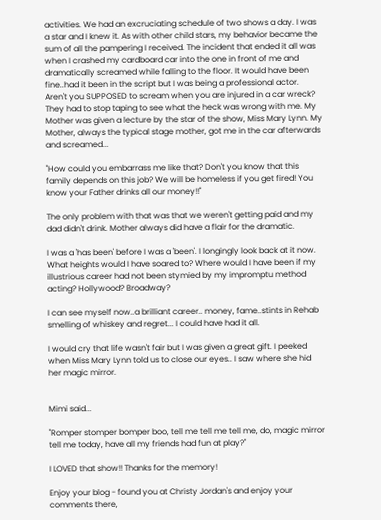activities. We had an excruciating schedule of two shows a day. I was a star and I knew it. As with other child stars, my behavior became the sum of all the pampering I received. The incident that ended it all was when I crashed my cardboard car into the one in front of me and dramatically screamed while falling to the floor. It would have been fine..had it been in the script but I was being a professional actor. Aren't you SUPPOSED to scream when you are injured in a car wreck? They had to stop taping to see what the heck was wrong with me. My Mother was given a lecture by the star of the show, Miss Mary Lynn. My Mother, always the typical stage mother, got me in the car afterwards and screamed...

"How could you embarrass me like that? Don't you know that this family depends on this job? We will be homeless if you get fired! You know your Father drinks all our money!!"

The only problem with that was that we weren't getting paid and my dad didn't drink. Mother always did have a flair for the dramatic.

I was a 'has been' before I was a 'been'. I longingly look back at it now. What heights would I have soared to? Where would I have been if my illustrious career had not been stymied by my impromptu method acting? Hollywood? Broadway?

I can see myself now..a brilliant career.. money, fame..stints in Rehab smelling of whiskey and regret... I could have had it all.

I would cry that life wasn't fair but I was given a great gift. I peeked when Miss Mary Lynn told us to close our eyes.. I saw where she hid her magic mirror.


Mimi said...

"Romper stomper bomper boo, tell me tell me tell me, do, magic mirror tell me today, have all my friends had fun at play?"

I LOVED that show!! Thanks for the memory!

Enjoy your blog - found you at Christy Jordan's and enjoy your comments there,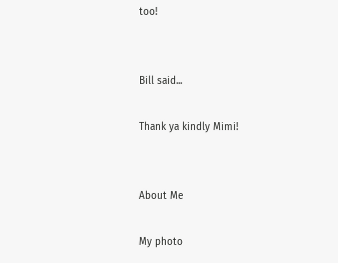too!


Bill said...

Thank ya kindly Mimi!


About Me

My photo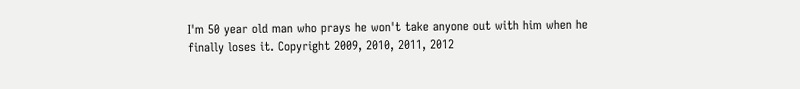I'm 50 year old man who prays he won't take anyone out with him when he finally loses it. Copyright 2009, 2010, 2011, 2012